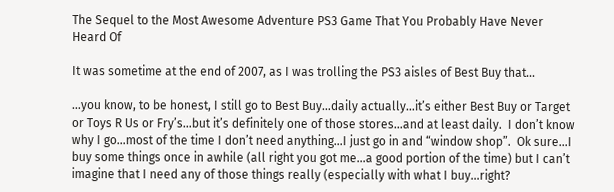The Sequel to the Most Awesome Adventure PS3 Game That You Probably Have Never Heard Of

It was sometime at the end of 2007, as I was trolling the PS3 aisles of Best Buy that…

…you know, to be honest, I still go to Best Buy…daily actually…it’s either Best Buy or Target or Toys R Us or Fry’s…but it’s definitely one of those stores…and at least daily.  I don’t know why I go…most of the time I don’t need anything…I just go in and “window shop”.  Ok sure…I buy some things once in awhile (all right you got me…a good portion of the time) but I can’t imagine that I need any of those things really (especially with what I buy…right?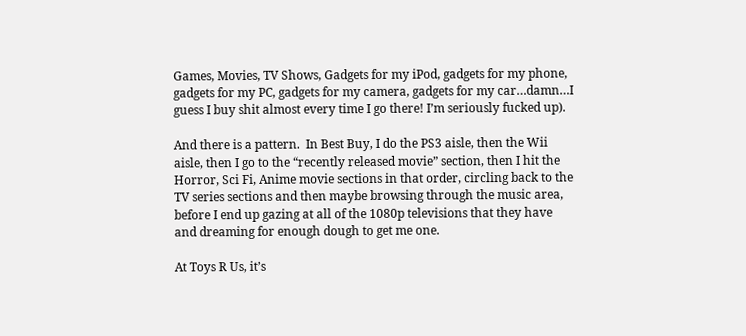Games, Movies, TV Shows, Gadgets for my iPod, gadgets for my phone, gadgets for my PC, gadgets for my camera, gadgets for my car…damn…I guess I buy shit almost every time I go there! I’m seriously fucked up).

And there is a pattern.  In Best Buy, I do the PS3 aisle, then the Wii aisle, then I go to the “recently released movie” section, then I hit the Horror, Sci Fi, Anime movie sections in that order, circling back to the TV series sections and then maybe browsing through the music area, before I end up gazing at all of the 1080p televisions that they have and dreaming for enough dough to get me one.

At Toys R Us, it’s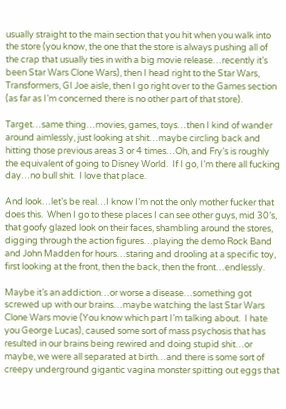usually straight to the main section that you hit when you walk into the store (you know, the one that the store is always pushing all of the crap that usually ties in with a big movie release…recently it’s been Star Wars Clone Wars), then I head right to the Star Wars, Transformers, GI Joe aisle, then I go right over to the Games section (as far as I’m concerned there is no other part of that store).

Target…same thing…movies, games, toys…then I kind of wander around aimlessly, just looking at shit…maybe circling back and hitting those previous areas 3 or 4 times…Oh, and Fry’s is roughly the equivalent of going to Disney World.  If I go, I’m there all fucking day…no bull shit.  I love that place.

And look…let’s be real…I know I’m not the only mother fucker that does this.  When I go to these places I can see other guys, mid 30’s, that goofy glazed look on their faces, shambling around the stores, digging through the action figures…playing the demo Rock Band and John Madden for hours…staring and drooling at a specific toy, first looking at the front, then the back, then the front…endlessly.

Maybe it’s an addiction…or worse a disease…something got screwed up with our brains…maybe watching the last Star Wars Clone Wars movie (You know which part I’m talking about.  I hate you George Lucas), caused some sort of mass psychosis that has resulted in our brains being rewired and doing stupid shit…or maybe, we were all separated at birth…and there is some sort of creepy underground gigantic vagina monster spitting out eggs that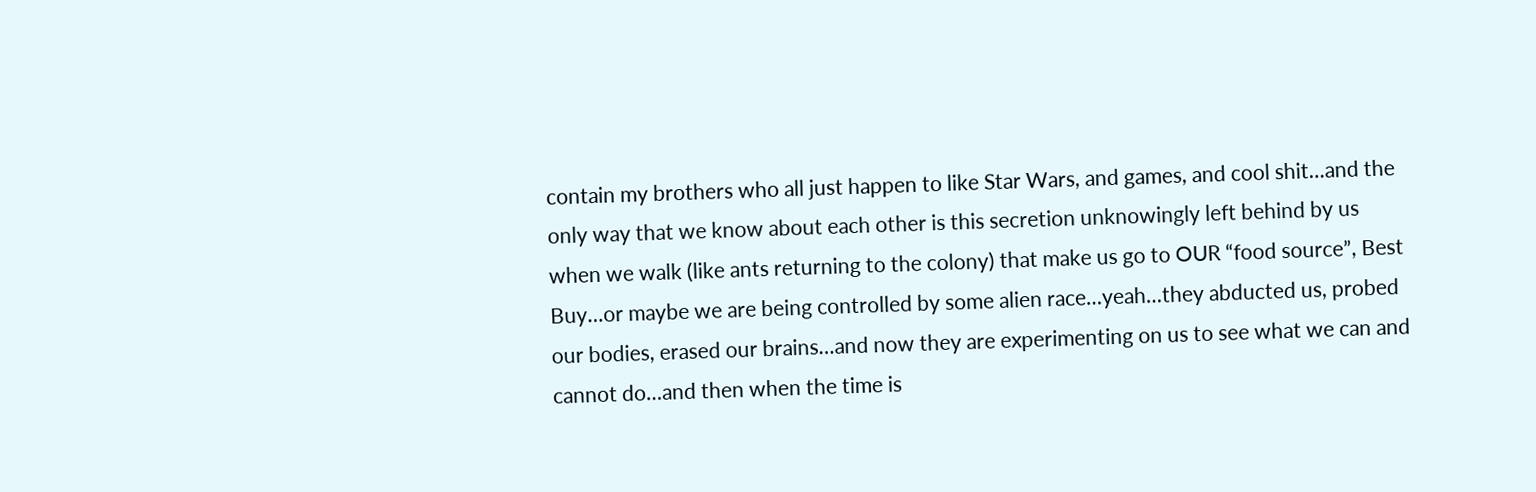contain my brothers who all just happen to like Star Wars, and games, and cool shit…and the only way that we know about each other is this secretion unknowingly left behind by us when we walk (like ants returning to the colony) that make us go to OUR “food source”, Best Buy…or maybe we are being controlled by some alien race…yeah…they abducted us, probed our bodies, erased our brains…and now they are experimenting on us to see what we can and cannot do…and then when the time is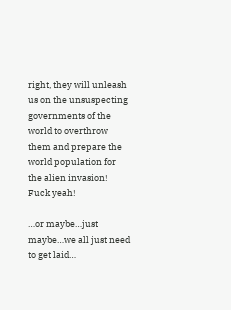right, they will unleash us on the unsuspecting governments of the world to overthrow them and prepare the world population for the alien invasion!  Fuck yeah!

…or maybe…just maybe…we all just need to get laid…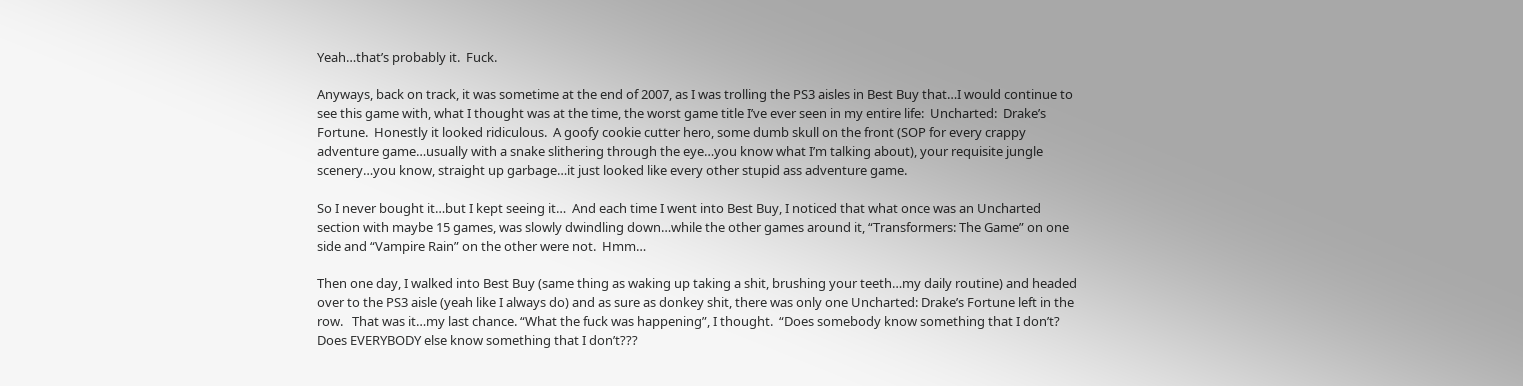Yeah…that’s probably it.  Fuck.

Anyways, back on track, it was sometime at the end of 2007, as I was trolling the PS3 aisles in Best Buy that…I would continue to see this game with, what I thought was at the time, the worst game title I’ve ever seen in my entire life:  Uncharted:  Drake’s Fortune.  Honestly it looked ridiculous.  A goofy cookie cutter hero, some dumb skull on the front (SOP for every crappy adventure game…usually with a snake slithering through the eye…you know what I’m talking about), your requisite jungle scenery…you know, straight up garbage…it just looked like every other stupid ass adventure game.

So I never bought it…but I kept seeing it…  And each time I went into Best Buy, I noticed that what once was an Uncharted section with maybe 15 games, was slowly dwindling down…while the other games around it, “Transformers: The Game” on one side and “Vampire Rain” on the other were not.  Hmm…

Then one day, I walked into Best Buy (same thing as waking up taking a shit, brushing your teeth…my daily routine) and headed over to the PS3 aisle (yeah like I always do) and as sure as donkey shit, there was only one Uncharted: Drake’s Fortune left in the row.   That was it…my last chance. “What the fuck was happening”, I thought.  “Does somebody know something that I don’t?  Does EVERYBODY else know something that I don’t???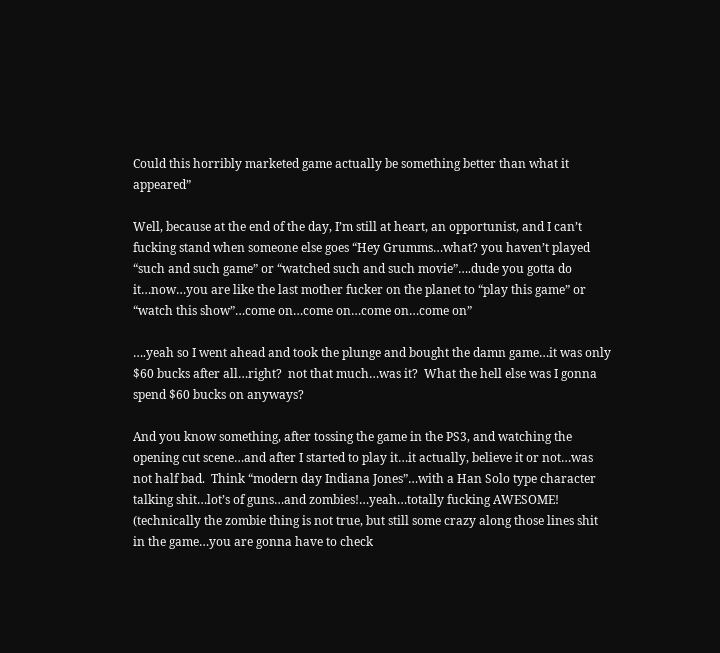Could this horribly marketed game actually be something better than what it appeared”

Well, because at the end of the day, I’m still at heart, an opportunist, and I can’t fucking stand when someone else goes “Hey Grumms…what? you haven’t played “such and such game” or “watched such and such movie”….dude you gotta do it…now…you are like the last mother fucker on the planet to “play this game” or “watch this show”…come on…come on…come on…come on”

….yeah so I went ahead and took the plunge and bought the damn game…it was only $60 bucks after all…right?  not that much…was it?  What the hell else was I gonna spend $60 bucks on anyways?

And you know something, after tossing the game in the PS3, and watching the opening cut scene…and after I started to play it…it actually, believe it or not…was not half bad.  Think “modern day Indiana Jones”…with a Han Solo type character talking shit…lot’s of guns…and zombies!…yeah…totally fucking AWESOME!  (technically the zombie thing is not true, but still some crazy along those lines shit in the game…you are gonna have to check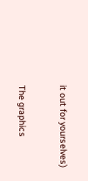it out for yourselves)


The graphics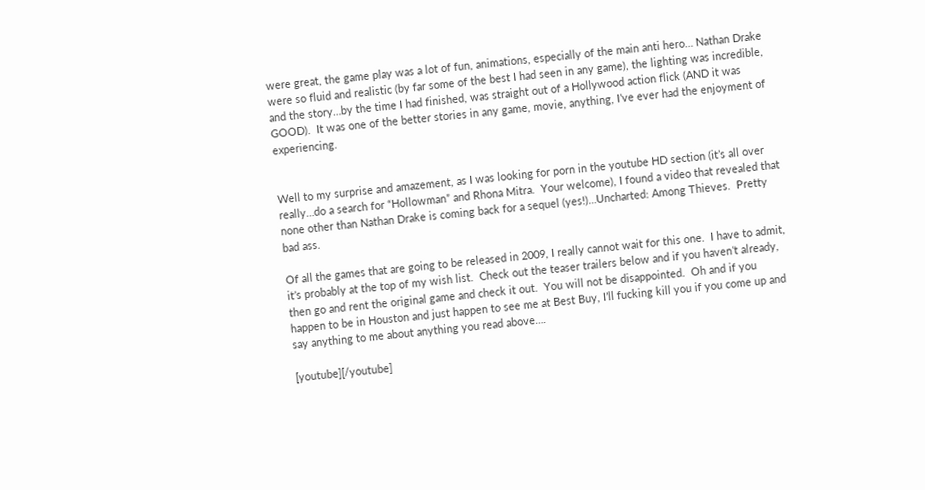were great, the game play was a lot of fun, animations, especially of the main anti hero… Nathan Drake were so fluid and realistic (by far some of the best I had seen in any game), the lighting was incredible, and the story…by the time I had finished, was straight out of a Hollywood action flick (AND it was GOOD).  It was one of the better stories in any game, movie, anything, I’ve ever had the enjoyment of experiencing.


Well to my surprise and amazement, as I was looking for porn in the youtube HD section (it’s all over really…do a search for “Hollowman” and Rhona Mitra.  Your welcome), I found a video that revealed that none other than Nathan Drake is coming back for a sequel (yes!)…Uncharted: Among Thieves.  Pretty bad ass.

Of all the games that are going to be released in 2009, I really cannot wait for this one.  I have to admit, it’s probably at the top of my wish list.  Check out the teaser trailers below and if you haven’t already, then go and rent the original game and check it out.  You will not be disappointed.  Oh and if you happen to be in Houston and just happen to see me at Best Buy, I’ll fucking kill you if you come up and say anything to me about anything you read above….

[youtube][/youtube]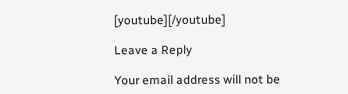[youtube][/youtube]

Leave a Reply

Your email address will not be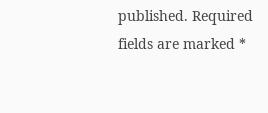published. Required fields are marked *